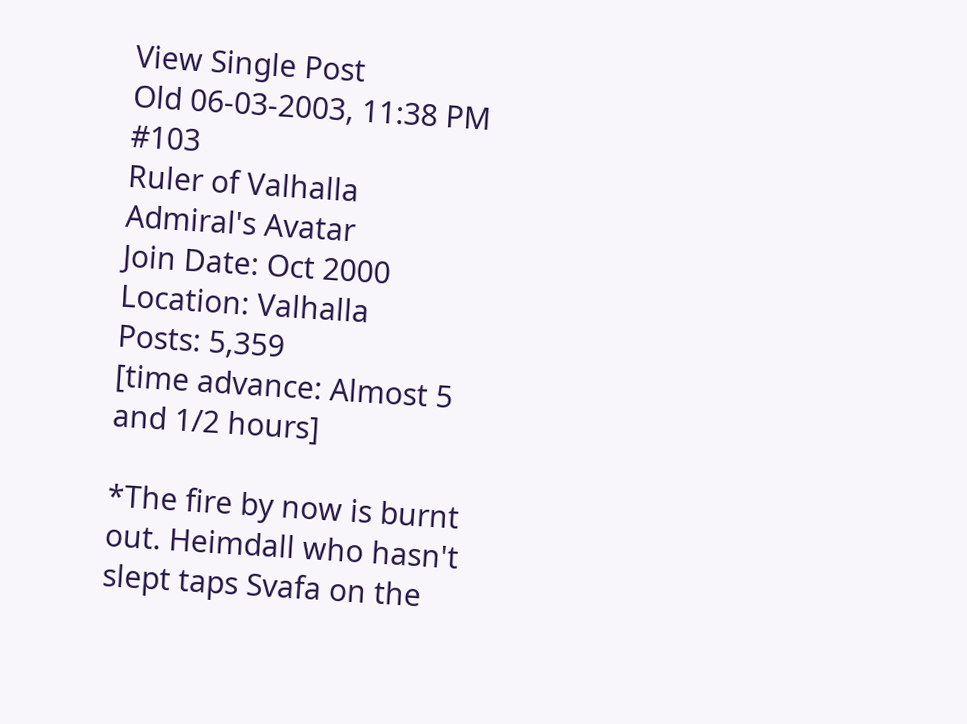View Single Post
Old 06-03-2003, 11:38 PM   #103
Ruler of Valhalla
Admiral's Avatar
Join Date: Oct 2000
Location: Valhalla
Posts: 5,359
[time advance: Almost 5 and 1/2 hours]

*The fire by now is burnt out. Heimdall who hasn't slept taps Svafa on the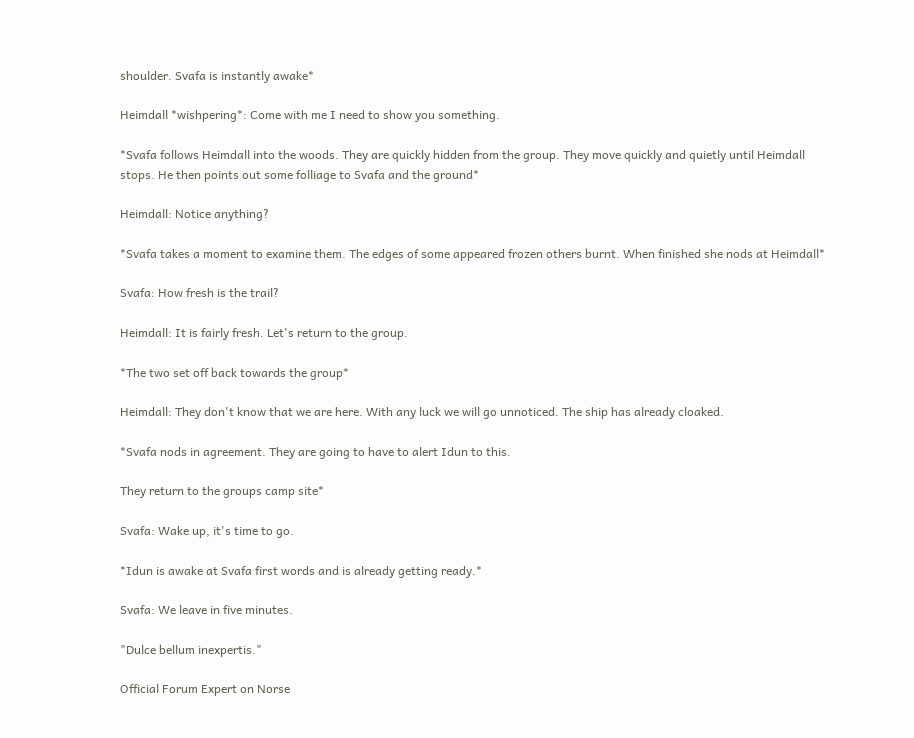shoulder. Svafa is instantly awake*

Heimdall *wishpering*: Come with me I need to show you something.

*Svafa follows Heimdall into the woods. They are quickly hidden from the group. They move quickly and quietly until Heimdall stops. He then points out some folliage to Svafa and the ground*

Heimdall: Notice anything?

*Svafa takes a moment to examine them. The edges of some appeared frozen others burnt. When finished she nods at Heimdall*

Svafa: How fresh is the trail?

Heimdall: It is fairly fresh. Let's return to the group.

*The two set off back towards the group*

Heimdall: They don't know that we are here. With any luck we will go unnoticed. The ship has already cloaked.

*Svafa nods in agreement. They are going to have to alert Idun to this.

They return to the groups camp site*

Svafa: Wake up, it's time to go.

*Idun is awake at Svafa first words and is already getting ready.*

Svafa: We leave in five minutes.

"Dulce bellum inexpertis."

Official Forum Expert on Norse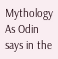Mythology
As Odin says in the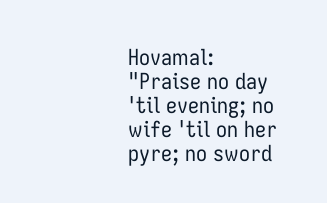Hovamal:
"Praise no day 'til evening; no wife 'til on her pyre; no sword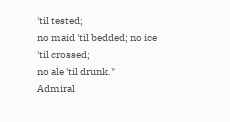'til tested;
no maid 'til bedded; no ice 'til crossed;
no ale 'til drunk."
Admiral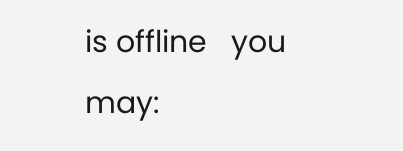is offline   you may: